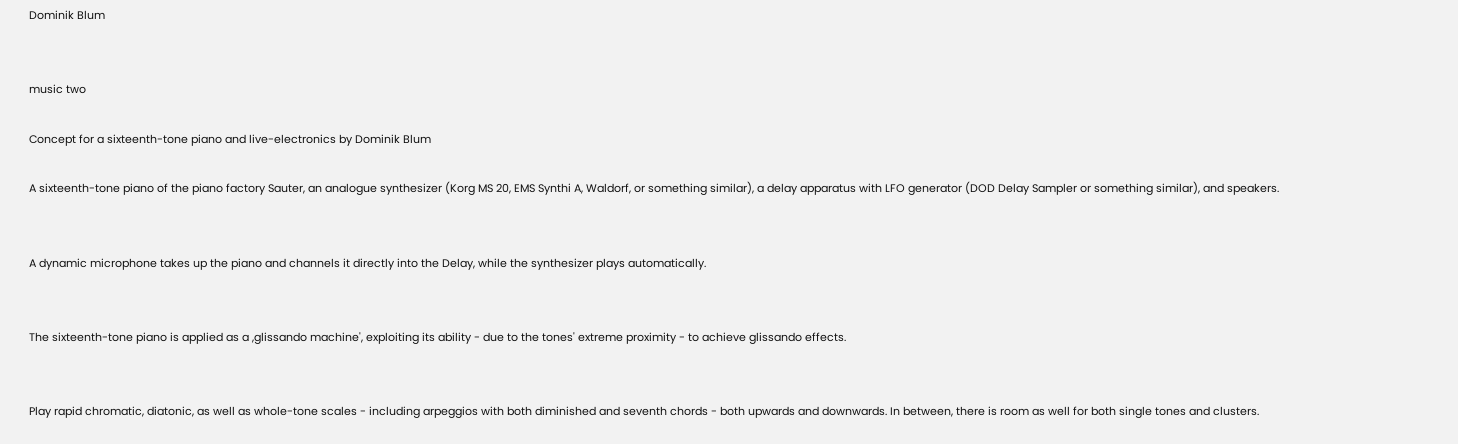Dominik Blum


music two

Concept for a sixteenth-tone piano and live-electronics by Dominik Blum

A sixteenth-tone piano of the piano factory Sauter, an analogue synthesizer (Korg MS 20, EMS Synthi A, Waldorf, or something similar), a delay apparatus with LFO generator (DOD Delay Sampler or something similar), and speakers.


A dynamic microphone takes up the piano and channels it directly into the Delay, while the synthesizer plays automatically.


The sixteenth-tone piano is applied as a ,glissando machine', exploiting its ability - due to the tones' extreme proximity - to achieve glissando effects.


Play rapid chromatic, diatonic, as well as whole-tone scales - including arpeggios with both diminished and seventh chords - both upwards and downwards. In between, there is room as well for both single tones and clusters.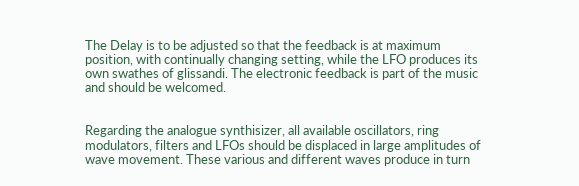The Delay is to be adjusted so that the feedback is at maximum position, with continually changing setting, while the LFO produces its own swathes of glissandi. The electronic feedback is part of the music and should be welcomed.


Regarding the analogue synthisizer, all available oscillators, ring modulators, filters and LFOs should be displaced in large amplitudes of wave movement. These various and different waves produce in turn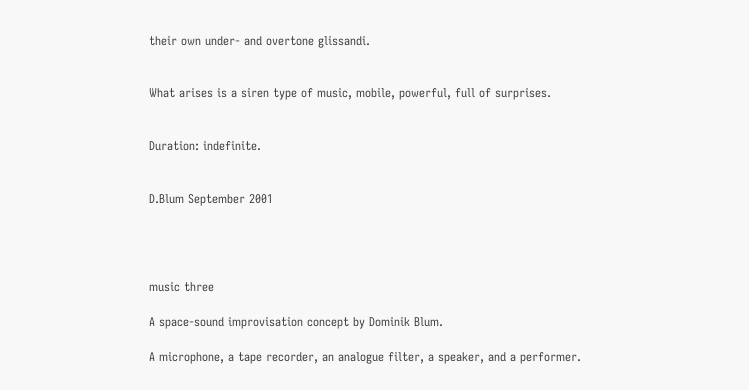their own under- and overtone glissandi.


What arises is a siren type of music, mobile, powerful, full of surprises.


Duration: indefinite.


D.Blum September 2001




music three

A space-sound improvisation concept by Dominik Blum.

A microphone, a tape recorder, an analogue filter, a speaker, and a performer.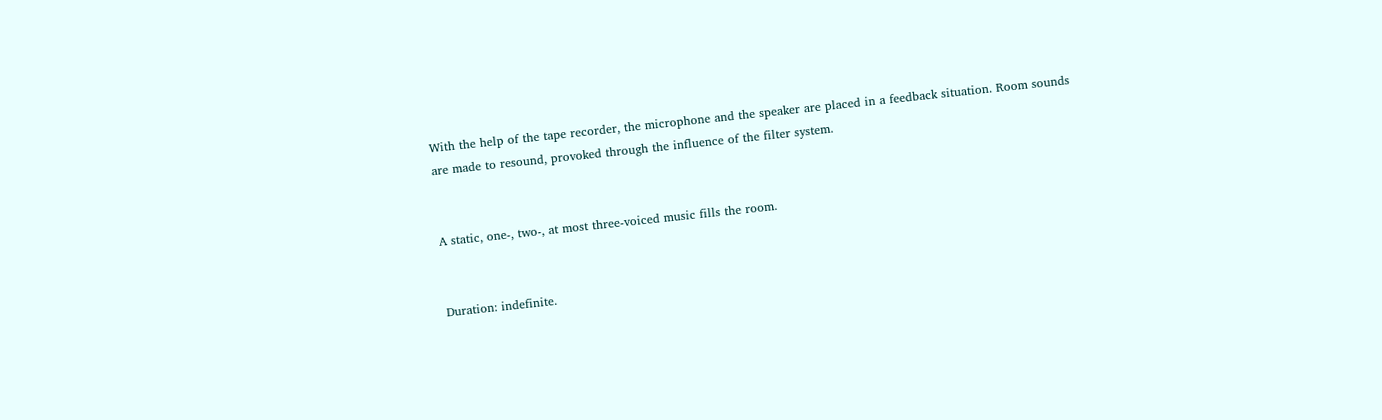With the help of the tape recorder, the microphone and the speaker are placed in a feedback situation. Room sounds are made to resound, provoked through the influence of the filter system.


A static, one-, two-, at most three-voiced music fills the room.


Duration: indefinite.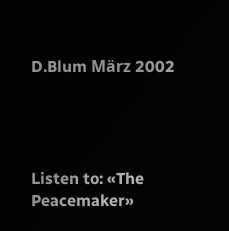D.Blum März 2002




Listen to: «The Peacemaker»